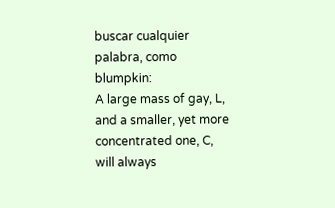buscar cualquier palabra, como blumpkin:
A large mass of gay, L, and a smaller, yet more concentrated one, C, will always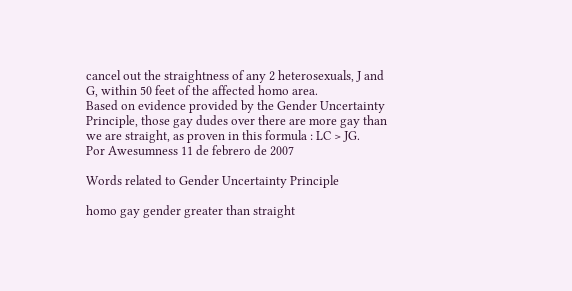cancel out the straightness of any 2 heterosexuals, J and G, within 50 feet of the affected homo area.
Based on evidence provided by the Gender Uncertainty Principle, those gay dudes over there are more gay than we are straight, as proven in this formula : LC > JG.
Por Awesumness 11 de febrero de 2007

Words related to Gender Uncertainty Principle

homo gay gender greater than straight